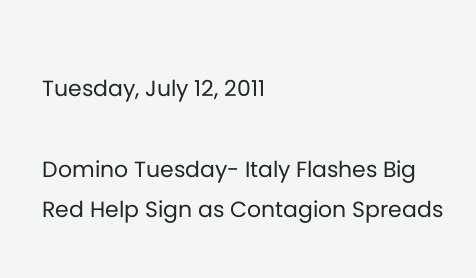Tuesday, July 12, 2011

Domino Tuesday- Italy Flashes Big Red Help Sign as Contagion Spreads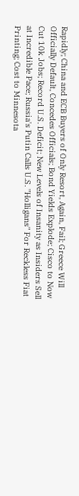Rapidly; China and ECB Buyers of Only Resort, Again, Fail; Greece Will Officially Default, Concedes Officials; Bond Yields Explode; Cisco to Now Cut 10k Jobs; Record U.S. Deficit; New Levels of Insanity as Insiders Sell at Incredible Pace; Russia's Putin Calls U.S. "Holligans" For Reckless Fiat Printing; Cost to Minnesota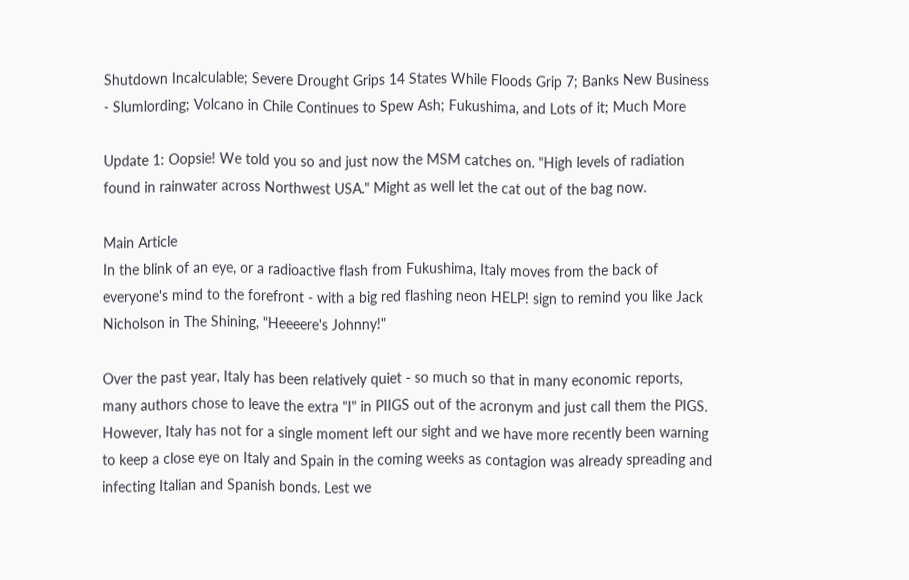Shutdown Incalculable; Severe Drought Grips 14 States While Floods Grip 7; Banks New Business - Slumlording; Volcano in Chile Continues to Spew Ash; Fukushima, and Lots of it; Much More

Update 1: Oopsie! We told you so and just now the MSM catches on. "High levels of radiation found in rainwater across Northwest USA." Might as well let the cat out of the bag now.

Main Article
In the blink of an eye, or a radioactive flash from Fukushima, Italy moves from the back of everyone's mind to the forefront - with a big red flashing neon HELP! sign to remind you like Jack Nicholson in The Shining, "Heeeere's Johnny!"

Over the past year, Italy has been relatively quiet - so much so that in many economic reports, many authors chose to leave the extra "I" in PIIGS out of the acronym and just call them the PIGS. However, Italy has not for a single moment left our sight and we have more recently been warning to keep a close eye on Italy and Spain in the coming weeks as contagion was already spreading and infecting Italian and Spanish bonds. Lest we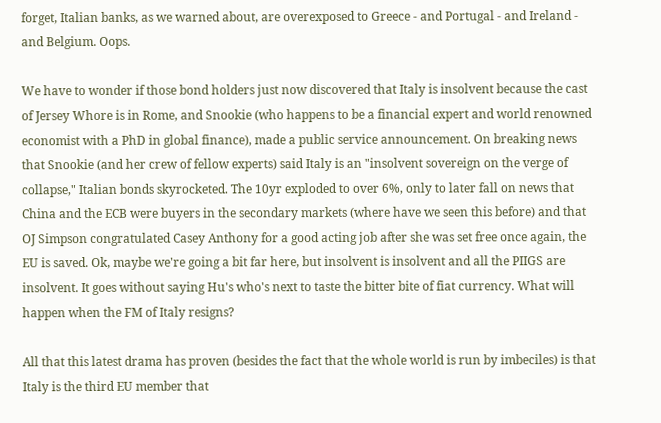forget, Italian banks, as we warned about, are overexposed to Greece - and Portugal - and Ireland - and Belgium. Oops.

We have to wonder if those bond holders just now discovered that Italy is insolvent because the cast of Jersey Whore is in Rome, and Snookie (who happens to be a financial expert and world renowned economist with a PhD in global finance), made a public service announcement. On breaking news that Snookie (and her crew of fellow experts) said Italy is an "insolvent sovereign on the verge of collapse," Italian bonds skyrocketed. The 10yr exploded to over 6%, only to later fall on news that China and the ECB were buyers in the secondary markets (where have we seen this before) and that OJ Simpson congratulated Casey Anthony for a good acting job after she was set free once again, the EU is saved. Ok, maybe we're going a bit far here, but insolvent is insolvent and all the PIIGS are insolvent. It goes without saying Hu's who's next to taste the bitter bite of fiat currency. What will happen when the FM of Italy resigns?

All that this latest drama has proven (besides the fact that the whole world is run by imbeciles) is that Italy is the third EU member that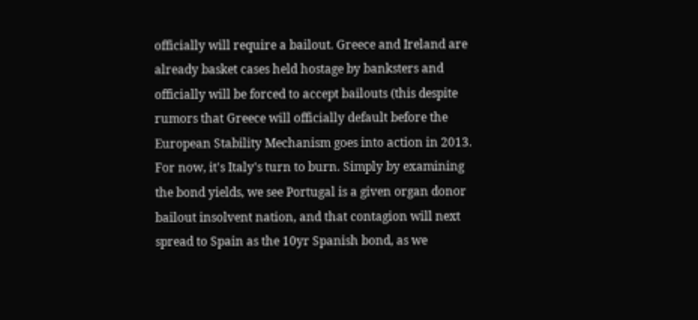officially will require a bailout. Greece and Ireland are already basket cases held hostage by banksters and officially will be forced to accept bailouts (this despite rumors that Greece will officially default before the European Stability Mechanism goes into action in 2013. For now, it's Italy's turn to burn. Simply by examining the bond yields, we see Portugal is a given organ donor bailout insolvent nation, and that contagion will next spread to Spain as the 10yr Spanish bond, as we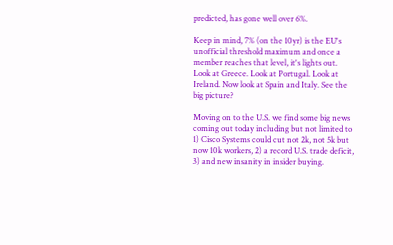predicted, has gone well over 6%.

Keep in mind, 7% (on the 10yr) is the EU's unofficial threshold maximum and once a member reaches that level, it's lights out. Look at Greece. Look at Portugal. Look at Ireland. Now look at Spain and Italy. See the big picture?

Moving on to the U.S. we find some big news coming out today including but not limited to 1) Cisco Systems could cut not 2k, not 5k but now 10k workers, 2) a record U.S. trade deficit, 3) and new insanity in insider buying.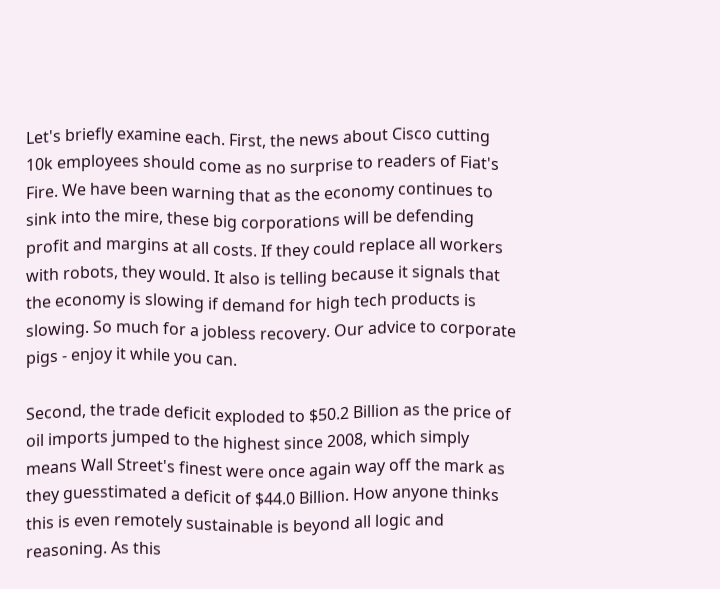Let's briefly examine each. First, the news about Cisco cutting 10k employees should come as no surprise to readers of Fiat's Fire. We have been warning that as the economy continues to sink into the mire, these big corporations will be defending profit and margins at all costs. If they could replace all workers with robots, they would. It also is telling because it signals that the economy is slowing if demand for high tech products is slowing. So much for a jobless recovery. Our advice to corporate pigs - enjoy it while you can.

Second, the trade deficit exploded to $50.2 Billion as the price of oil imports jumped to the highest since 2008, which simply means Wall Street's finest were once again way off the mark as they guesstimated a deficit of $44.0 Billion. How anyone thinks this is even remotely sustainable is beyond all logic and reasoning. As this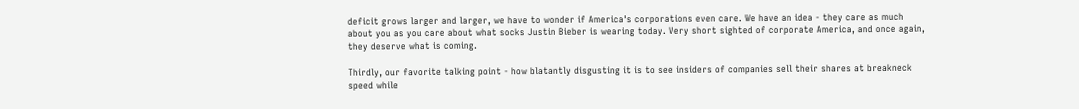deficit grows larger and larger, we have to wonder if America's corporations even care. We have an idea - they care as much about you as you care about what socks Justin Bieber is wearing today. Very short sighted of corporate America, and once again, they deserve what is coming.

Thirdly, our favorite talking point - how blatantly disgusting it is to see insiders of companies sell their shares at breakneck speed while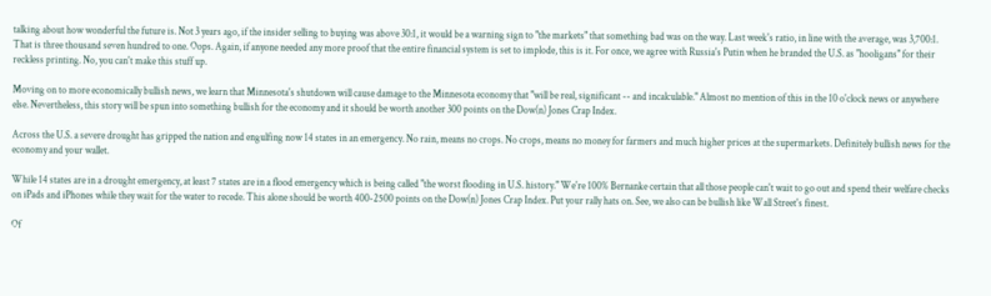talking about how wonderful the future is. Not 3 years ago, if the insider selling to buying was above 30:1, it would be a warning sign to "the markets" that something bad was on the way. Last week's ratio, in line with the average, was 3,700:1. That is three thousand seven hundred to one. Oops. Again, if anyone needed any more proof that the entire financial system is set to implode, this is it. For once, we agree with Russia's Putin when he branded the U.S. as "hooligans" for their reckless printing. No, you can't make this stuff up.

Moving on to more economically bullish news, we learn that Minnesota's shutdown will cause damage to the Minnesota economy that "will be real, significant -- and incalculable." Almost no mention of this in the 10 o'clock news or anywhere else. Nevertheless, this story will be spun into something bullish for the economy and it should be worth another 300 points on the Dow(n) Jones Crap Index.

Across the U.S. a severe drought has gripped the nation and engulfing now 14 states in an emergency. No rain, means no crops. No crops, means no money for farmers and much higher prices at the supermarkets. Definitely bullish news for the economy and your wallet.

While 14 states are in a drought emergency, at least 7 states are in a flood emergency which is being called "the worst flooding in U.S. history." We're 100% Bernanke certain that all those people can't wait to go out and spend their welfare checks on iPads and iPhones while they wait for the water to recede. This alone should be worth 400-2500 points on the Dow(n) Jones Crap Index. Put your rally hats on. See, we also can be bullish like Wall Street's finest.

Of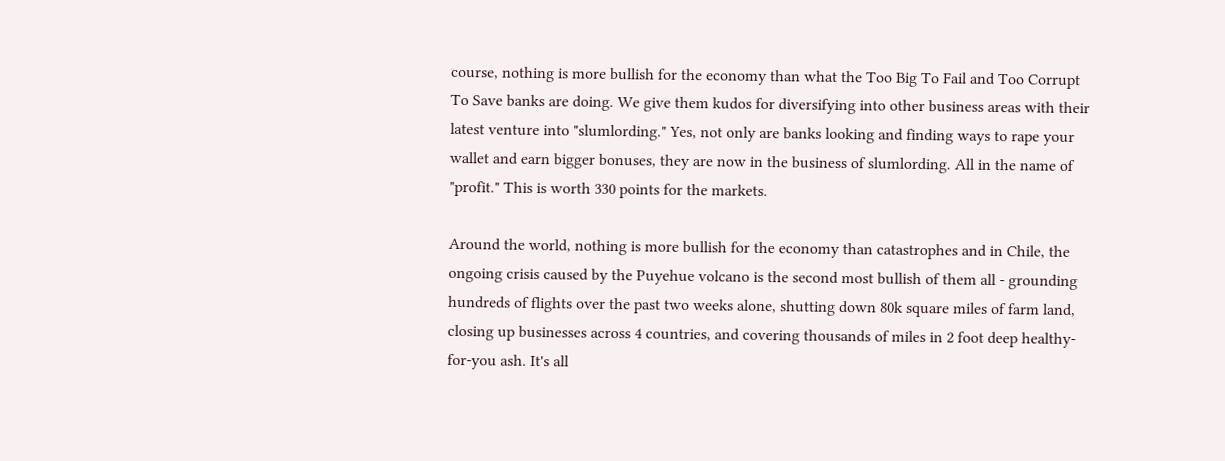course, nothing is more bullish for the economy than what the Too Big To Fail and Too Corrupt To Save banks are doing. We give them kudos for diversifying into other business areas with their latest venture into "slumlording." Yes, not only are banks looking and finding ways to rape your wallet and earn bigger bonuses, they are now in the business of slumlording. All in the name of "profit." This is worth 330 points for the markets.

Around the world, nothing is more bullish for the economy than catastrophes and in Chile, the ongoing crisis caused by the Puyehue volcano is the second most bullish of them all - grounding hundreds of flights over the past two weeks alone, shutting down 80k square miles of farm land, closing up businesses across 4 countries, and covering thousands of miles in 2 foot deep healthy-for-you ash. It's all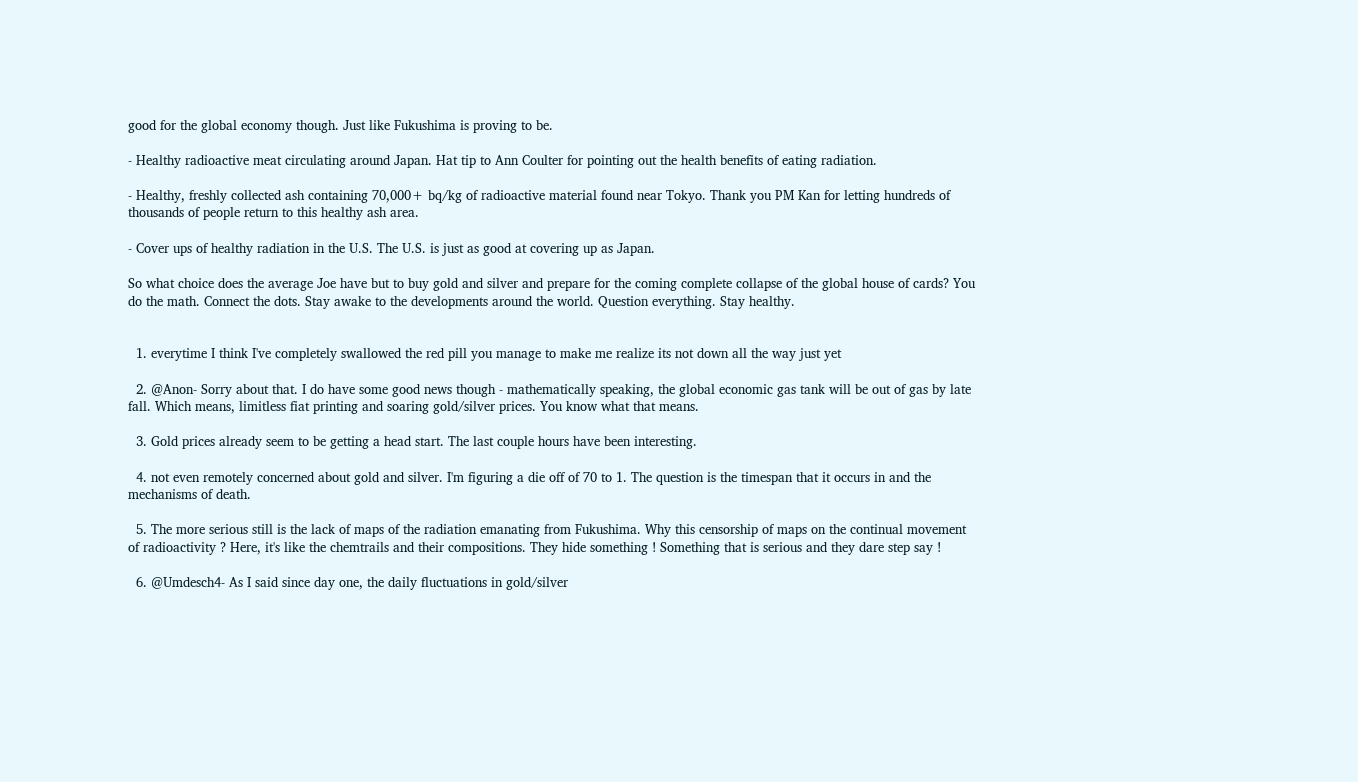good for the global economy though. Just like Fukushima is proving to be.

- Healthy radioactive meat circulating around Japan. Hat tip to Ann Coulter for pointing out the health benefits of eating radiation.

- Healthy, freshly collected ash containing 70,000+ bq/kg of radioactive material found near Tokyo. Thank you PM Kan for letting hundreds of thousands of people return to this healthy ash area.

- Cover ups of healthy radiation in the U.S. The U.S. is just as good at covering up as Japan.

So what choice does the average Joe have but to buy gold and silver and prepare for the coming complete collapse of the global house of cards? You do the math. Connect the dots. Stay awake to the developments around the world. Question everything. Stay healthy.


  1. everytime I think I've completely swallowed the red pill you manage to make me realize its not down all the way just yet

  2. @Anon- Sorry about that. I do have some good news though - mathematically speaking, the global economic gas tank will be out of gas by late fall. Which means, limitless fiat printing and soaring gold/silver prices. You know what that means.

  3. Gold prices already seem to be getting a head start. The last couple hours have been interesting.

  4. not even remotely concerned about gold and silver. I'm figuring a die off of 70 to 1. The question is the timespan that it occurs in and the mechanisms of death.

  5. The more serious still is the lack of maps of the radiation emanating from Fukushima. Why this censorship of maps on the continual movement of radioactivity ? Here, it's like the chemtrails and their compositions. They hide something ! Something that is serious and they dare step say !

  6. @Umdesch4- As I said since day one, the daily fluctuations in gold/silver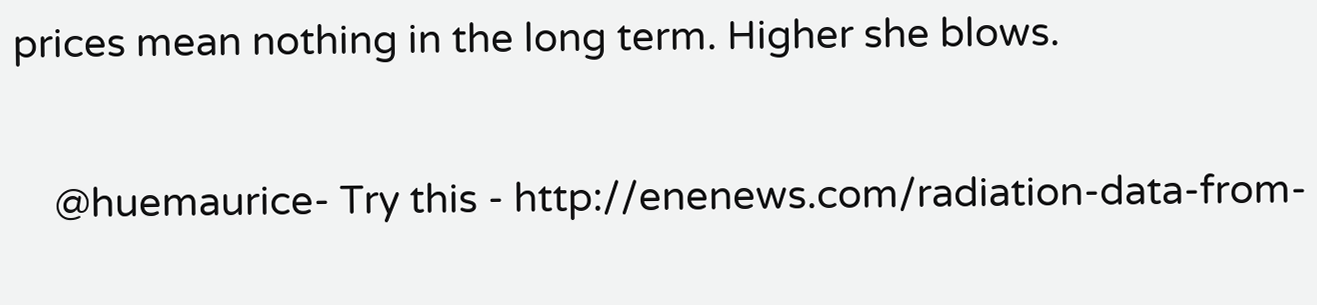prices mean nothing in the long term. Higher she blows.

    @huemaurice- Try this - http://enenews.com/radiation-data-from-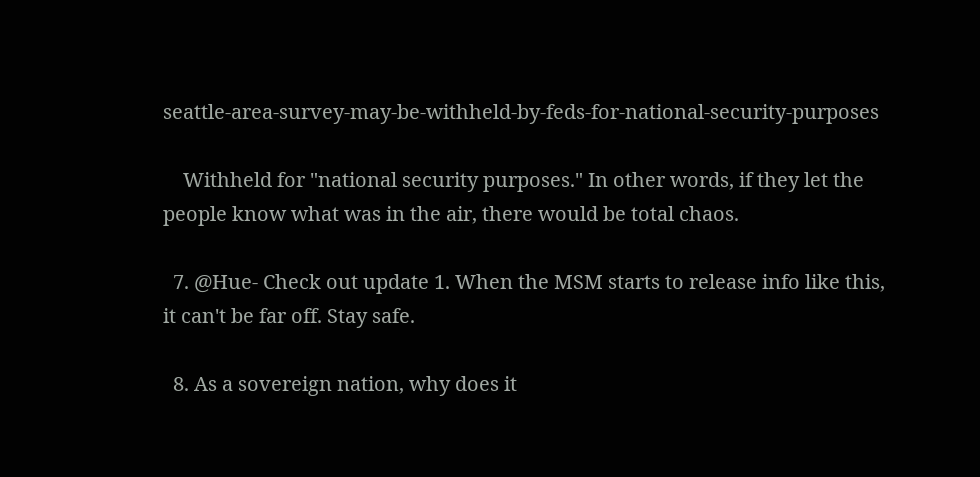seattle-area-survey-may-be-withheld-by-feds-for-national-security-purposes

    Withheld for "national security purposes." In other words, if they let the people know what was in the air, there would be total chaos.

  7. @Hue- Check out update 1. When the MSM starts to release info like this, it can't be far off. Stay safe.

  8. As a sovereign nation, why does it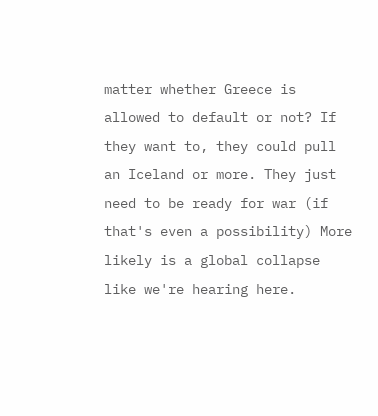matter whether Greece is allowed to default or not? If they want to, they could pull an Iceland or more. They just need to be ready for war (if that's even a possibility) More likely is a global collapse like we're hearing here.